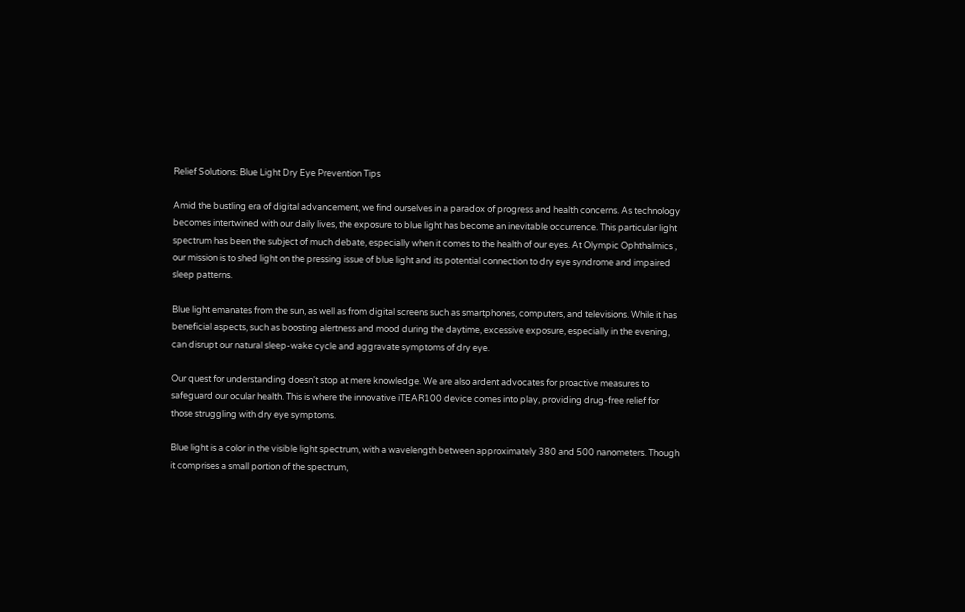Relief Solutions: Blue Light Dry Eye Prevention Tips

Amid the bustling era of digital advancement, we find ourselves in a paradox of progress and health concerns. As technology becomes intertwined with our daily lives, the exposure to blue light has become an inevitable occurrence. This particular light spectrum has been the subject of much debate, especially when it comes to the health of our eyes. At Olympic Ophthalmics , our mission is to shed light on the pressing issue of blue light and its potential connection to dry eye syndrome and impaired sleep patterns.

Blue light emanates from the sun, as well as from digital screens such as smartphones, computers, and televisions. While it has beneficial aspects, such as boosting alertness and mood during the daytime, excessive exposure, especially in the evening, can disrupt our natural sleep-wake cycle and aggravate symptoms of dry eye.

Our quest for understanding doesn't stop at mere knowledge. We are also ardent advocates for proactive measures to safeguard our ocular health. This is where the innovative iTEAR100 device comes into play, providing drug-free relief for those struggling with dry eye symptoms.

Blue light is a color in the visible light spectrum, with a wavelength between approximately 380 and 500 nanometers. Though it comprises a small portion of the spectrum,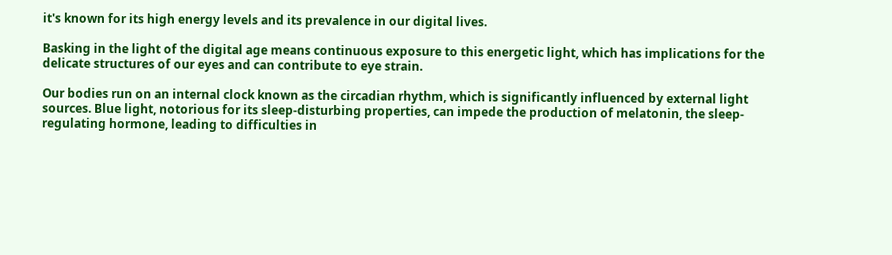it's known for its high energy levels and its prevalence in our digital lives.

Basking in the light of the digital age means continuous exposure to this energetic light, which has implications for the delicate structures of our eyes and can contribute to eye strain.

Our bodies run on an internal clock known as the circadian rhythm, which is significantly influenced by external light sources. Blue light, notorious for its sleep-disturbing properties, can impede the production of melatonin, the sleep-regulating hormone, leading to difficulties in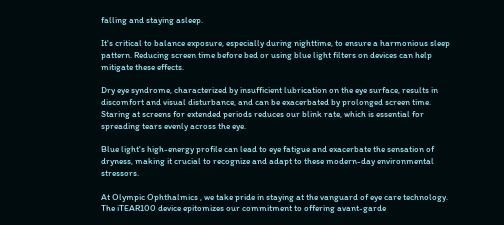falling and staying asleep.

It's critical to balance exposure, especially during nighttime, to ensure a harmonious sleep pattern. Reducing screen time before bed or using blue light filters on devices can help mitigate these effects.

Dry eye syndrome, characterized by insufficient lubrication on the eye surface, results in discomfort and visual disturbance, and can be exacerbated by prolonged screen time. Staring at screens for extended periods reduces our blink rate, which is essential for spreading tears evenly across the eye.

Blue light's high-energy profile can lead to eye fatigue and exacerbate the sensation of dryness, making it crucial to recognize and adapt to these modern-day environmental stressors.

At Olympic Ophthalmics , we take pride in staying at the vanguard of eye care technology. The iTEAR100 device epitomizes our commitment to offering avant-garde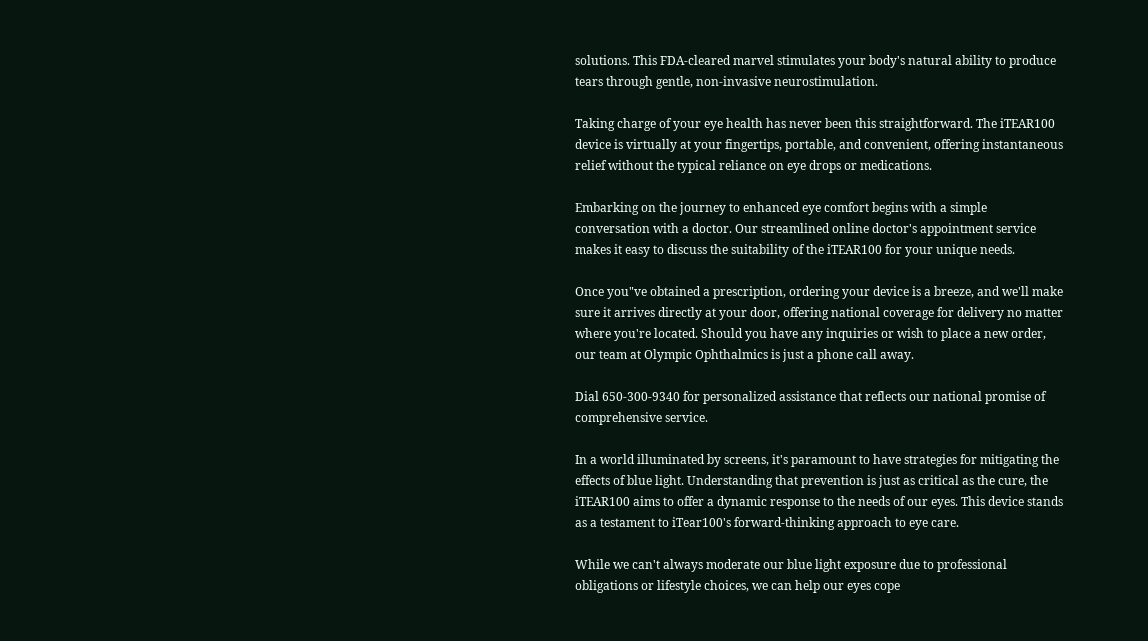solutions. This FDA-cleared marvel stimulates your body's natural ability to produce tears through gentle, non-invasive neurostimulation.

Taking charge of your eye health has never been this straightforward. The iTEAR100 device is virtually at your fingertips, portable, and convenient, offering instantaneous relief without the typical reliance on eye drops or medications.

Embarking on the journey to enhanced eye comfort begins with a simple conversation with a doctor. Our streamlined online doctor's appointment service makes it easy to discuss the suitability of the iTEAR100 for your unique needs.

Once you"ve obtained a prescription, ordering your device is a breeze, and we'll make sure it arrives directly at your door, offering national coverage for delivery no matter where you're located. Should you have any inquiries or wish to place a new order, our team at Olympic Ophthalmics is just a phone call away.

Dial 650-300-9340 for personalized assistance that reflects our national promise of comprehensive service.

In a world illuminated by screens, it's paramount to have strategies for mitigating the effects of blue light. Understanding that prevention is just as critical as the cure, the iTEAR100 aims to offer a dynamic response to the needs of our eyes. This device stands as a testament to iTear100's forward-thinking approach to eye care.

While we can't always moderate our blue light exposure due to professional obligations or lifestyle choices, we can help our eyes cope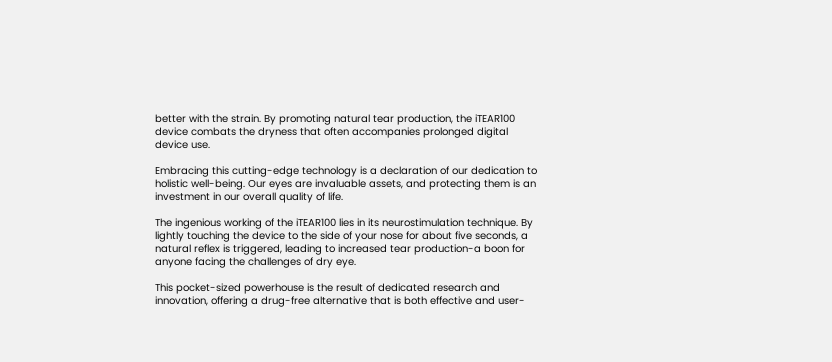better with the strain. By promoting natural tear production, the iTEAR100 device combats the dryness that often accompanies prolonged digital device use.

Embracing this cutting-edge technology is a declaration of our dedication to holistic well-being. Our eyes are invaluable assets, and protecting them is an investment in our overall quality of life.

The ingenious working of the iTEAR100 lies in its neurostimulation technique. By lightly touching the device to the side of your nose for about five seconds, a natural reflex is triggered, leading to increased tear production-a boon for anyone facing the challenges of dry eye.

This pocket-sized powerhouse is the result of dedicated research and innovation, offering a drug-free alternative that is both effective and user-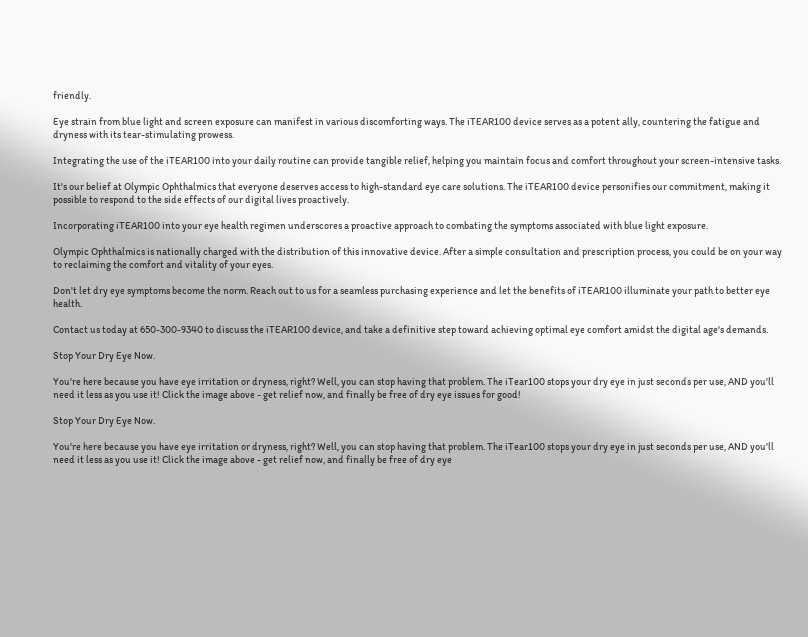friendly.

Eye strain from blue light and screen exposure can manifest in various discomforting ways. The iTEAR100 device serves as a potent ally, countering the fatigue and dryness with its tear-stimulating prowess.

Integrating the use of the iTEAR100 into your daily routine can provide tangible relief, helping you maintain focus and comfort throughout your screen-intensive tasks.

It's our belief at Olympic Ophthalmics that everyone deserves access to high-standard eye care solutions. The iTEAR100 device personifies our commitment, making it possible to respond to the side effects of our digital lives proactively.

Incorporating iTEAR100 into your eye health regimen underscores a proactive approach to combating the symptoms associated with blue light exposure.

Olympic Ophthalmics is nationally charged with the distribution of this innovative device. After a simple consultation and prescription process, you could be on your way to reclaiming the comfort and vitality of your eyes.

Don't let dry eye symptoms become the norm. Reach out to us for a seamless purchasing experience and let the benefits of iTEAR100 illuminate your path to better eye health.

Contact us today at 650-300-9340 to discuss the iTEAR100 device, and take a definitive step toward achieving optimal eye comfort amidst the digital age's demands.

Stop Your Dry Eye Now.

You're here because you have eye irritation or dryness, right? Well, you can stop having that problem. The iTear100 stops your dry eye in just seconds per use, AND you'll need it less as you use it! Click the image above - get relief now, and finally be free of dry eye issues for good!

Stop Your Dry Eye Now.

You're here because you have eye irritation or dryness, right? Well, you can stop having that problem. The iTear100 stops your dry eye in just seconds per use, AND you'll need it less as you use it! Click the image above - get relief now, and finally be free of dry eye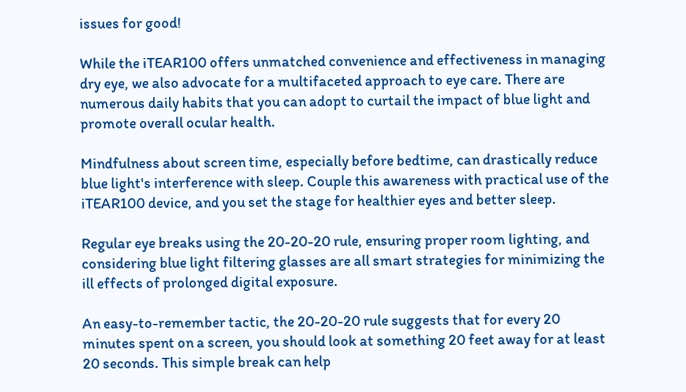issues for good!

While the iTEAR100 offers unmatched convenience and effectiveness in managing dry eye, we also advocate for a multifaceted approach to eye care. There are numerous daily habits that you can adopt to curtail the impact of blue light and promote overall ocular health.

Mindfulness about screen time, especially before bedtime, can drastically reduce blue light's interference with sleep. Couple this awareness with practical use of the iTEAR100 device, and you set the stage for healthier eyes and better sleep.

Regular eye breaks using the 20-20-20 rule, ensuring proper room lighting, and considering blue light filtering glasses are all smart strategies for minimizing the ill effects of prolonged digital exposure.

An easy-to-remember tactic, the 20-20-20 rule suggests that for every 20 minutes spent on a screen, you should look at something 20 feet away for at least 20 seconds. This simple break can help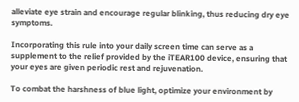alleviate eye strain and encourage regular blinking, thus reducing dry eye symptoms.

Incorporating this rule into your daily screen time can serve as a supplement to the relief provided by the iTEAR100 device, ensuring that your eyes are given periodic rest and rejuvenation.

To combat the harshness of blue light, optimize your environment by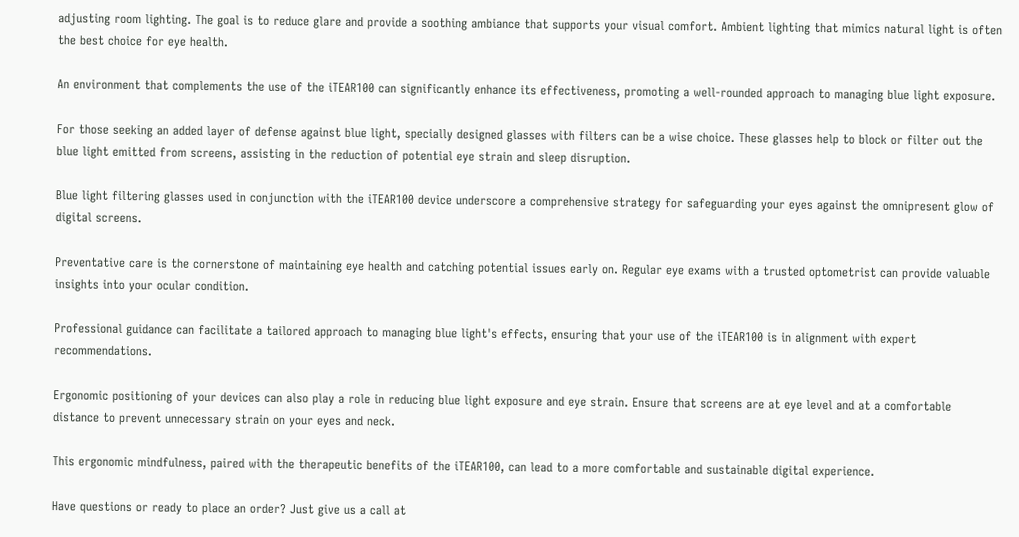adjusting room lighting. The goal is to reduce glare and provide a soothing ambiance that supports your visual comfort. Ambient lighting that mimics natural light is often the best choice for eye health.

An environment that complements the use of the iTEAR100 can significantly enhance its effectiveness, promoting a well-rounded approach to managing blue light exposure.

For those seeking an added layer of defense against blue light, specially designed glasses with filters can be a wise choice. These glasses help to block or filter out the blue light emitted from screens, assisting in the reduction of potential eye strain and sleep disruption.

Blue light filtering glasses used in conjunction with the iTEAR100 device underscore a comprehensive strategy for safeguarding your eyes against the omnipresent glow of digital screens.

Preventative care is the cornerstone of maintaining eye health and catching potential issues early on. Regular eye exams with a trusted optometrist can provide valuable insights into your ocular condition.

Professional guidance can facilitate a tailored approach to managing blue light's effects, ensuring that your use of the iTEAR100 is in alignment with expert recommendations.

Ergonomic positioning of your devices can also play a role in reducing blue light exposure and eye strain. Ensure that screens are at eye level and at a comfortable distance to prevent unnecessary strain on your eyes and neck.

This ergonomic mindfulness, paired with the therapeutic benefits of the iTEAR100, can lead to a more comfortable and sustainable digital experience.

Have questions or ready to place an order? Just give us a call at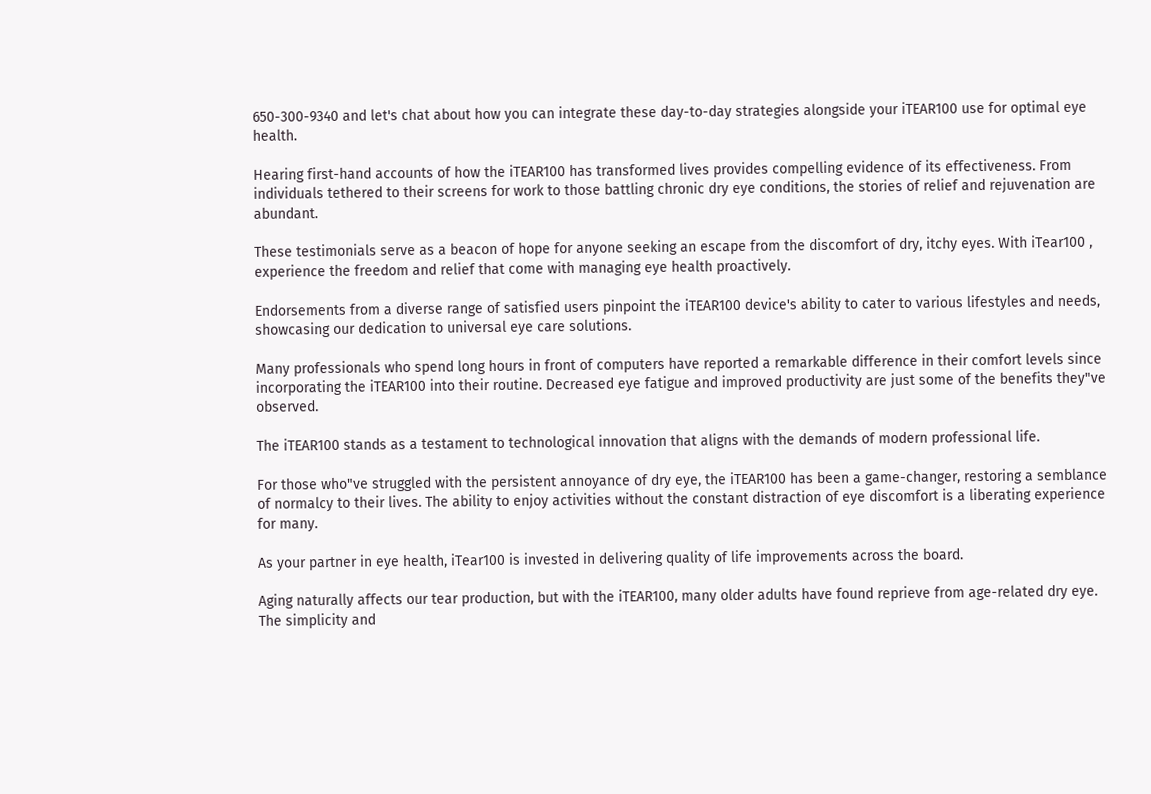650-300-9340 and let's chat about how you can integrate these day-to-day strategies alongside your iTEAR100 use for optimal eye health.

Hearing first-hand accounts of how the iTEAR100 has transformed lives provides compelling evidence of its effectiveness. From individuals tethered to their screens for work to those battling chronic dry eye conditions, the stories of relief and rejuvenation are abundant.

These testimonials serve as a beacon of hope for anyone seeking an escape from the discomfort of dry, itchy eyes. With iTear100 , experience the freedom and relief that come with managing eye health proactively.

Endorsements from a diverse range of satisfied users pinpoint the iTEAR100 device's ability to cater to various lifestyles and needs, showcasing our dedication to universal eye care solutions.

Many professionals who spend long hours in front of computers have reported a remarkable difference in their comfort levels since incorporating the iTEAR100 into their routine. Decreased eye fatigue and improved productivity are just some of the benefits they"ve observed.

The iTEAR100 stands as a testament to technological innovation that aligns with the demands of modern professional life.

For those who"ve struggled with the persistent annoyance of dry eye, the iTEAR100 has been a game-changer, restoring a semblance of normalcy to their lives. The ability to enjoy activities without the constant distraction of eye discomfort is a liberating experience for many.

As your partner in eye health, iTear100 is invested in delivering quality of life improvements across the board.

Aging naturally affects our tear production, but with the iTEAR100, many older adults have found reprieve from age-related dry eye. The simplicity and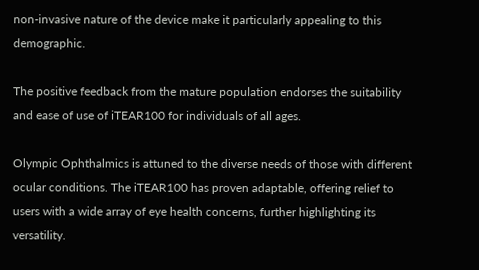non-invasive nature of the device make it particularly appealing to this demographic.

The positive feedback from the mature population endorses the suitability and ease of use of iTEAR100 for individuals of all ages.

Olympic Ophthalmics is attuned to the diverse needs of those with different ocular conditions. The iTEAR100 has proven adaptable, offering relief to users with a wide array of eye health concerns, further highlighting its versatility.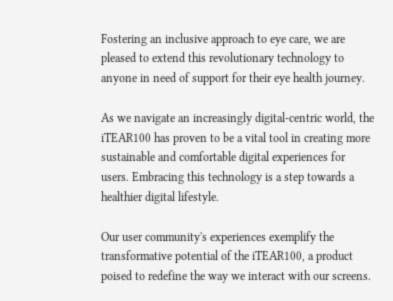Fostering an inclusive approach to eye care, we are pleased to extend this revolutionary technology to anyone in need of support for their eye health journey.

As we navigate an increasingly digital-centric world, the iTEAR100 has proven to be a vital tool in creating more sustainable and comfortable digital experiences for users. Embracing this technology is a step towards a healthier digital lifestyle.

Our user community's experiences exemplify the transformative potential of the iTEAR100, a product poised to redefine the way we interact with our screens.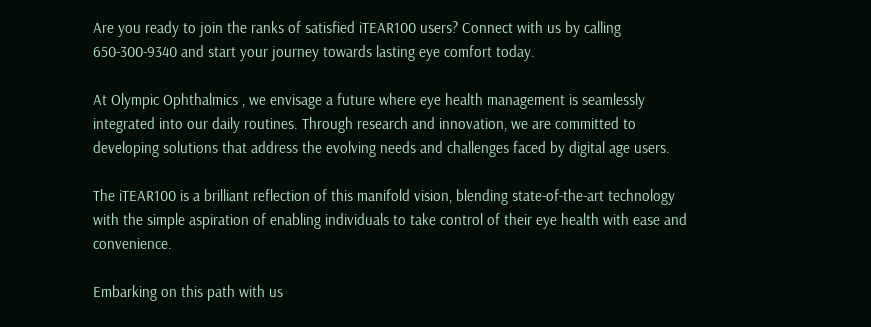Are you ready to join the ranks of satisfied iTEAR100 users? Connect with us by calling 650-300-9340 and start your journey towards lasting eye comfort today.

At Olympic Ophthalmics , we envisage a future where eye health management is seamlessly integrated into our daily routines. Through research and innovation, we are committed to developing solutions that address the evolving needs and challenges faced by digital age users.

The iTEAR100 is a brilliant reflection of this manifold vision, blending state-of-the-art technology with the simple aspiration of enabling individuals to take control of their eye health with ease and convenience.

Embarking on this path with us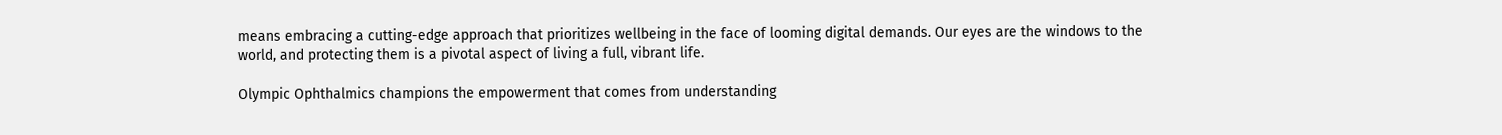means embracing a cutting-edge approach that prioritizes wellbeing in the face of looming digital demands. Our eyes are the windows to the world, and protecting them is a pivotal aspect of living a full, vibrant life.

Olympic Ophthalmics champions the empowerment that comes from understanding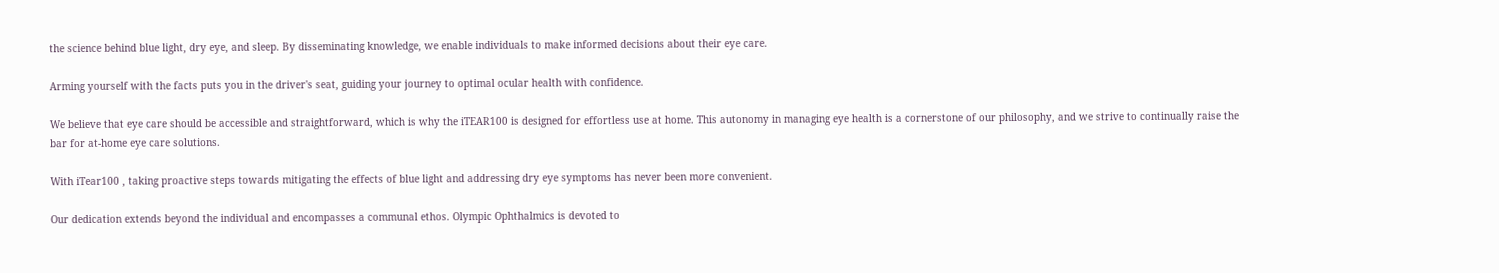the science behind blue light, dry eye, and sleep. By disseminating knowledge, we enable individuals to make informed decisions about their eye care.

Arming yourself with the facts puts you in the driver's seat, guiding your journey to optimal ocular health with confidence.

We believe that eye care should be accessible and straightforward, which is why the iTEAR100 is designed for effortless use at home. This autonomy in managing eye health is a cornerstone of our philosophy, and we strive to continually raise the bar for at-home eye care solutions.

With iTear100 , taking proactive steps towards mitigating the effects of blue light and addressing dry eye symptoms has never been more convenient.

Our dedication extends beyond the individual and encompasses a communal ethos. Olympic Ophthalmics is devoted to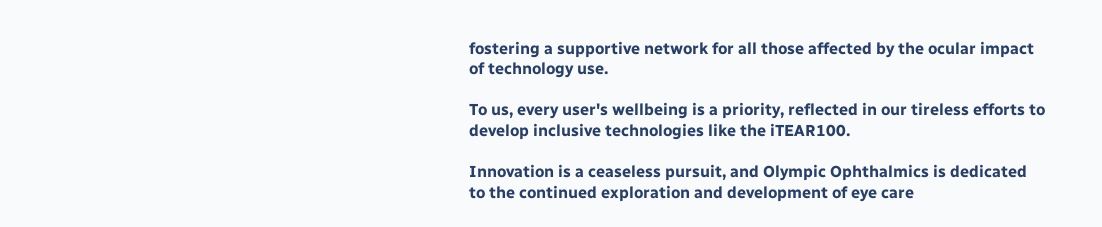fostering a supportive network for all those affected by the ocular impact of technology use.

To us, every user's wellbeing is a priority, reflected in our tireless efforts to develop inclusive technologies like the iTEAR100.

Innovation is a ceaseless pursuit, and Olympic Ophthalmics is dedicated to the continued exploration and development of eye care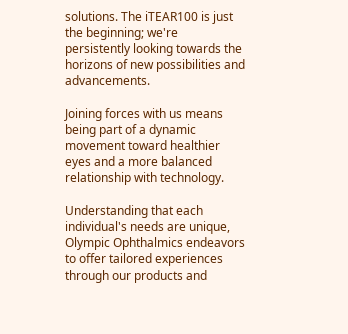solutions. The iTEAR100 is just the beginning; we're persistently looking towards the horizons of new possibilities and advancements.

Joining forces with us means being part of a dynamic movement toward healthier eyes and a more balanced relationship with technology.

Understanding that each individual's needs are unique, Olympic Ophthalmics endeavors to offer tailored experiences through our products and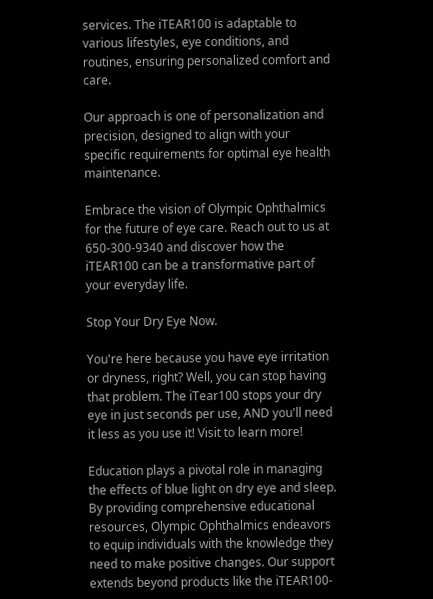services. The iTEAR100 is adaptable to various lifestyles, eye conditions, and routines, ensuring personalized comfort and care.

Our approach is one of personalization and precision, designed to align with your specific requirements for optimal eye health maintenance.

Embrace the vision of Olympic Ophthalmics for the future of eye care. Reach out to us at 650-300-9340 and discover how the iTEAR100 can be a transformative part of your everyday life.

Stop Your Dry Eye Now.

You're here because you have eye irritation or dryness, right? Well, you can stop having that problem. The iTear100 stops your dry eye in just seconds per use, AND you'll need it less as you use it! Visit to learn more!

Education plays a pivotal role in managing the effects of blue light on dry eye and sleep. By providing comprehensive educational resources, Olympic Ophthalmics endeavors to equip individuals with the knowledge they need to make positive changes. Our support extends beyond products like the iTEAR100-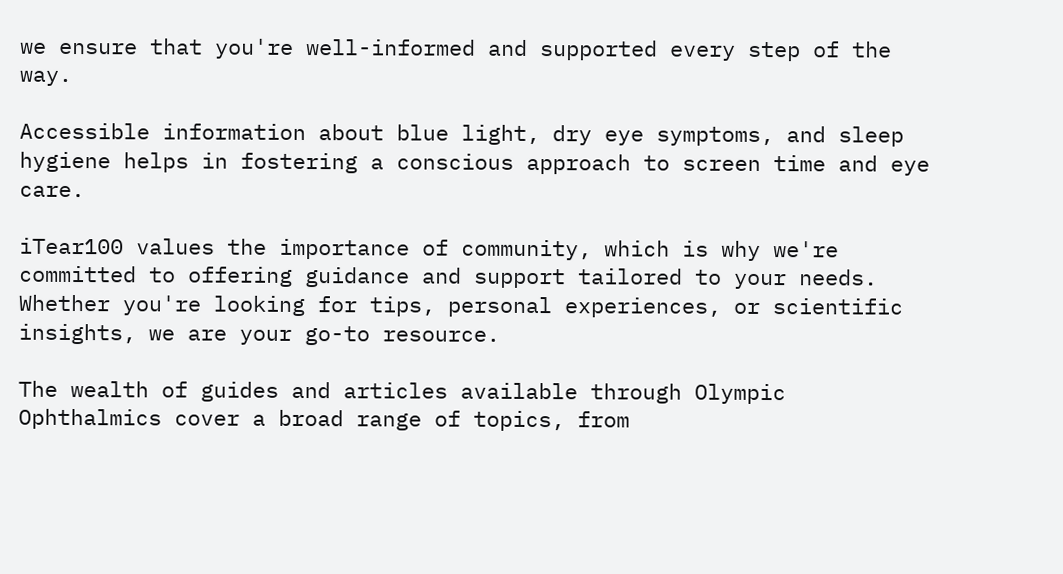we ensure that you're well-informed and supported every step of the way.

Accessible information about blue light, dry eye symptoms, and sleep hygiene helps in fostering a conscious approach to screen time and eye care.

iTear100 values the importance of community, which is why we're committed to offering guidance and support tailored to your needs. Whether you're looking for tips, personal experiences, or scientific insights, we are your go-to resource.

The wealth of guides and articles available through Olympic Ophthalmics cover a broad range of topics, from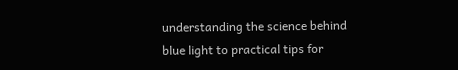understanding the science behind blue light to practical tips for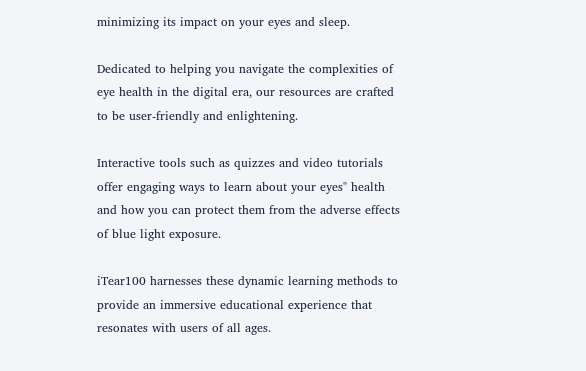minimizing its impact on your eyes and sleep.

Dedicated to helping you navigate the complexities of eye health in the digital era, our resources are crafted to be user-friendly and enlightening.

Interactive tools such as quizzes and video tutorials offer engaging ways to learn about your eyes" health and how you can protect them from the adverse effects of blue light exposure.

iTear100 harnesses these dynamic learning methods to provide an immersive educational experience that resonates with users of all ages.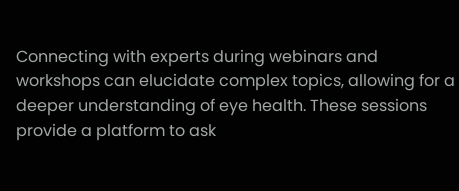Connecting with experts during webinars and workshops can elucidate complex topics, allowing for a deeper understanding of eye health. These sessions provide a platform to ask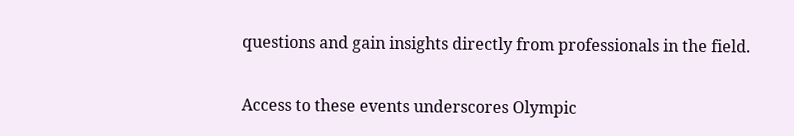questions and gain insights directly from professionals in the field.

Access to these events underscores Olympic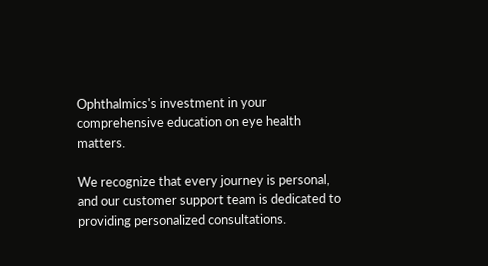Ophthalmics's investment in your comprehensive education on eye health matters.

We recognize that every journey is personal, and our customer support team is dedicated to providing personalized consultations.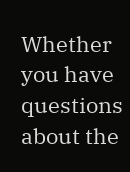Whether you have questions about the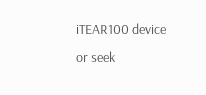iTEAR100 device or seek